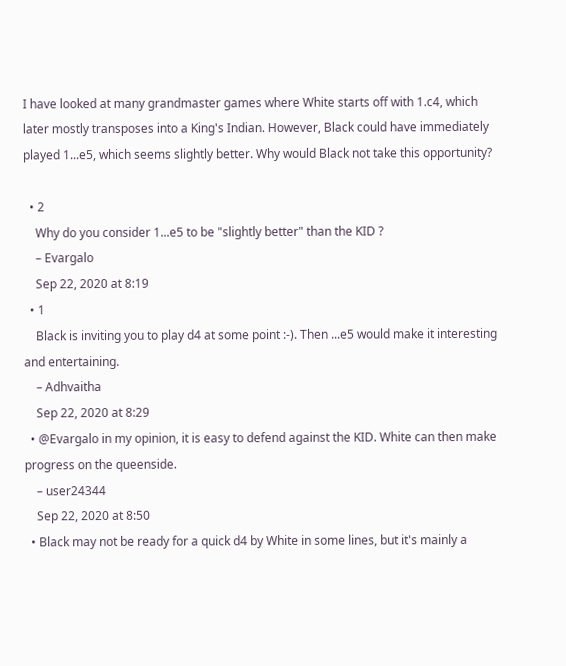I have looked at many grandmaster games where White starts off with 1.c4, which later mostly transposes into a King's Indian. However, Black could have immediately played 1...e5, which seems slightly better. Why would Black not take this opportunity?

  • 2
    Why do you consider 1...e5 to be "slightly better" than the KID ?
    – Evargalo
    Sep 22, 2020 at 8:19
  • 1
    Black is inviting you to play d4 at some point :-). Then ...e5 would make it interesting and entertaining.
    – Adhvaitha
    Sep 22, 2020 at 8:29
  • @Evargalo in my opinion, it is easy to defend against the KID. White can then make progress on the queenside.
    – user24344
    Sep 22, 2020 at 8:50
  • Black may not be ready for a quick d4 by White in some lines, but it's mainly a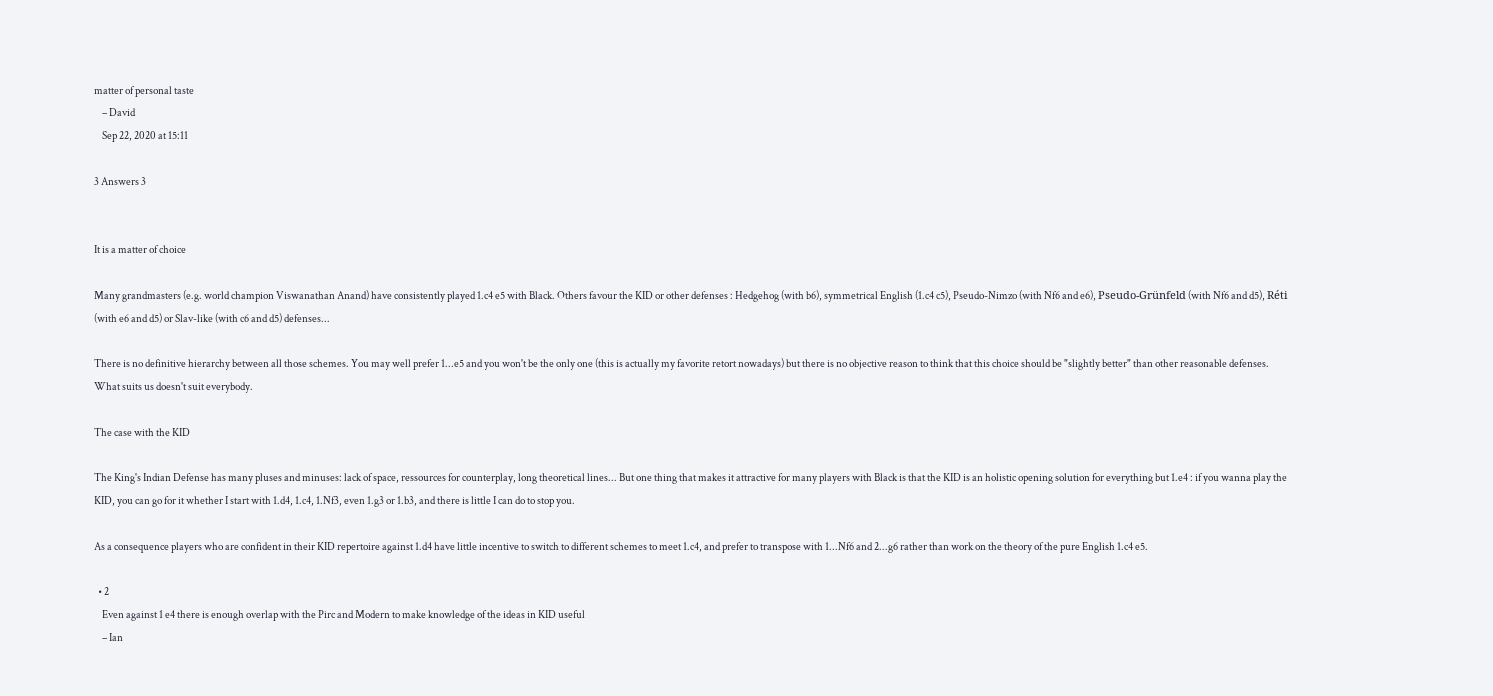matter of personal taste
    – David
    Sep 22, 2020 at 15:11

3 Answers 3


It is a matter of choice

Many grandmasters (e.g. world champion Viswanathan Anand) have consistently played 1.c4 e5 with Black. Others favour the KID or other defenses : Hedgehog (with b6), symmetrical English (1.c4 c5), Pseudo-Nimzo (with Nf6 and e6), Pseudo-Grünfeld (with Nf6 and d5), Réti (with e6 and d5) or Slav-like (with c6 and d5) defenses...

There is no definitive hierarchy between all those schemes. You may well prefer 1...e5 and you won't be the only one (this is actually my favorite retort nowadays) but there is no objective reason to think that this choice should be "slightly better" than other reasonable defenses. What suits us doesn't suit everybody.

The case with the KID

The King's Indian Defense has many pluses and minuses: lack of space, ressources for counterplay, long theoretical lines... But one thing that makes it attractive for many players with Black is that the KID is an holistic opening solution for everything but 1.e4 : if you wanna play the KID, you can go for it whether I start with 1.d4, 1.c4, 1.Nf3, even 1.g3 or 1.b3, and there is little I can do to stop you.

As a consequence players who are confident in their KID repertoire against 1.d4 have little incentive to switch to different schemes to meet 1.c4, and prefer to transpose with 1...Nf6 and 2...g6 rather than work on the theory of the pure English 1.c4 e5.

  • 2
    Even against 1 e4 there is enough overlap with the Pirc and Modern to make knowledge of the ideas in KID useful
    – Ian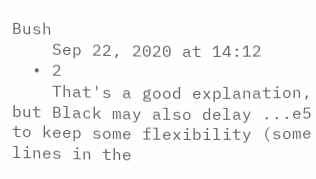Bush
    Sep 22, 2020 at 14:12
  • 2
    That's a good explanation, but Black may also delay ...e5 to keep some flexibility (some lines in the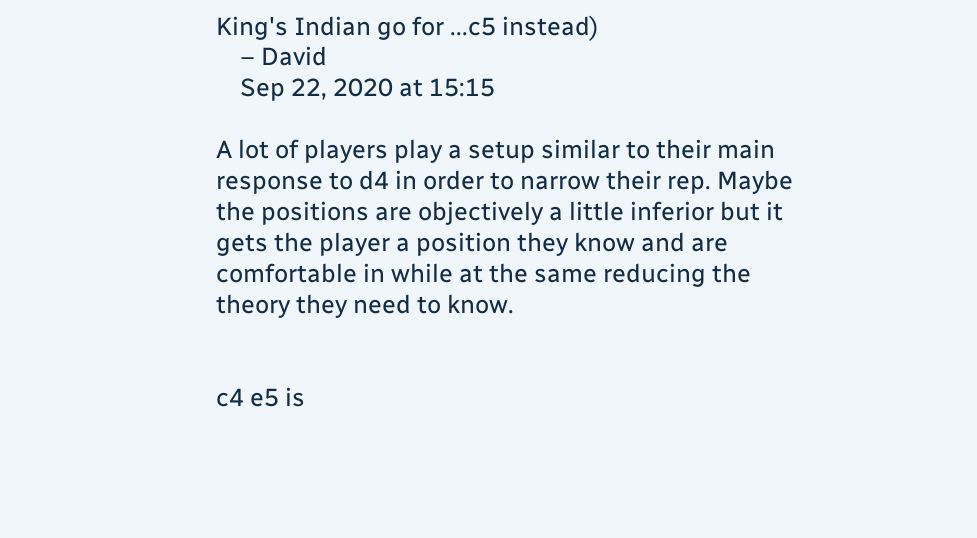King's Indian go for ...c5 instead)
    – David
    Sep 22, 2020 at 15:15

A lot of players play a setup similar to their main response to d4 in order to narrow their rep. Maybe the positions are objectively a little inferior but it gets the player a position they know and are comfortable in while at the same reducing the theory they need to know.


c4 e5 is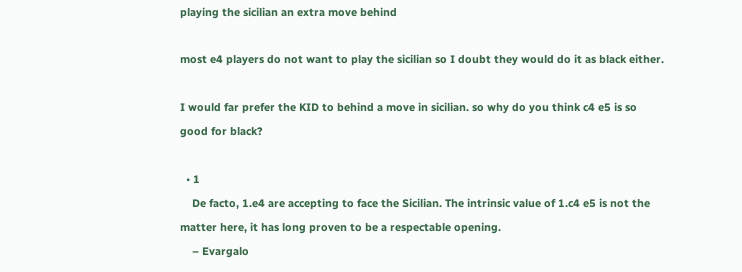playing the sicilian an extra move behind

most e4 players do not want to play the sicilian so I doubt they would do it as black either.

I would far prefer the KID to behind a move in sicilian. so why do you think c4 e5 is so good for black?

  • 1
    De facto, 1.e4 are accepting to face the Sicilian. The intrinsic value of 1.c4 e5 is not the matter here, it has long proven to be a respectable opening.
    – Evargalo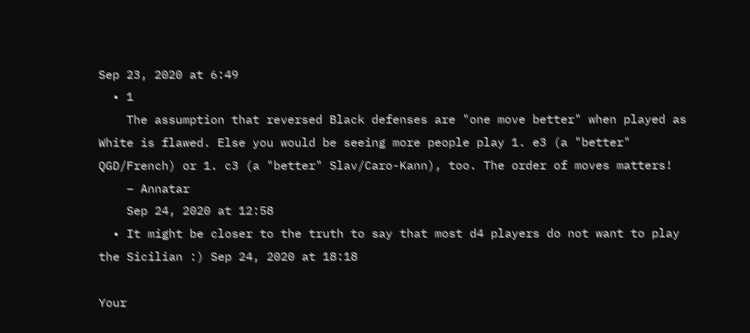Sep 23, 2020 at 6:49
  • 1
    The assumption that reversed Black defenses are "one move better" when played as White is flawed. Else you would be seeing more people play 1. e3 (a "better" QGD/French) or 1. c3 (a "better" Slav/Caro-Kann), too. The order of moves matters!
    – Annatar
    Sep 24, 2020 at 12:58
  • It might be closer to the truth to say that most d4 players do not want to play the Sicilian :) Sep 24, 2020 at 18:18

Your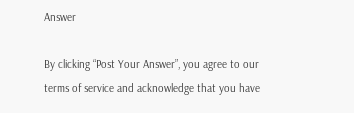Answer

By clicking “Post Your Answer”, you agree to our terms of service and acknowledge that you have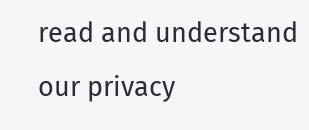read and understand our privacy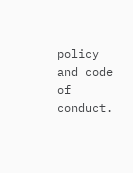policy and code of conduct.